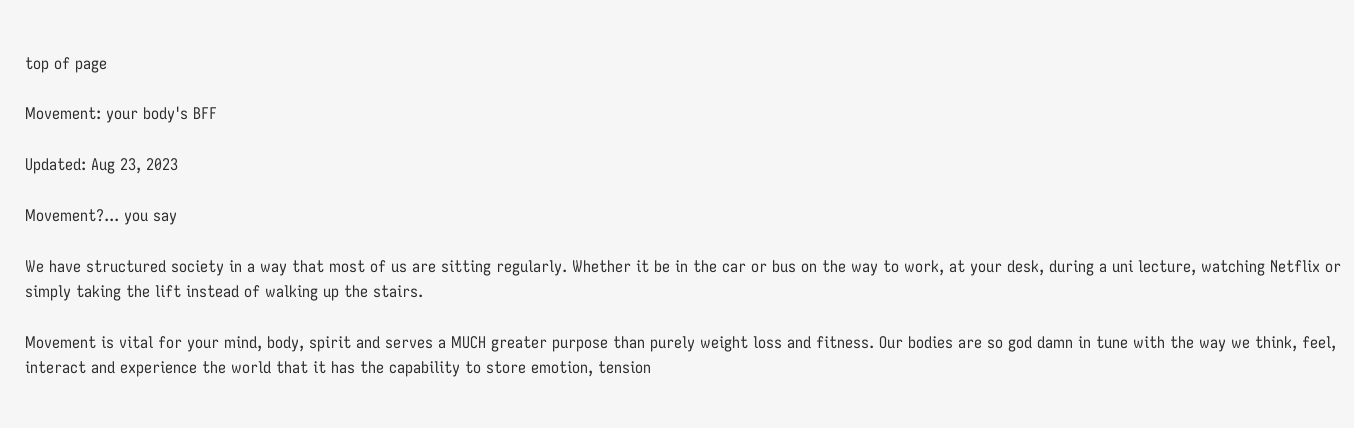top of page

Movement: your body's BFF

Updated: Aug 23, 2023

Movement?... you say

We have structured society in a way that most of us are sitting regularly. Whether it be in the car or bus on the way to work, at your desk, during a uni lecture, watching Netflix or simply taking the lift instead of walking up the stairs.

Movement is vital for your mind, body, spirit and serves a MUCH greater purpose than purely weight loss and fitness. Our bodies are so god damn in tune with the way we think, feel, interact and experience the world that it has the capability to store emotion, tension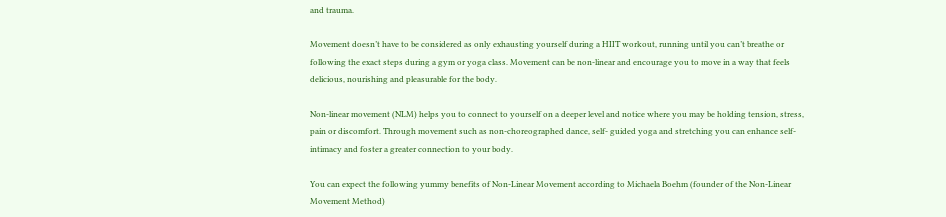and trauma.

Movement doesn’t have to be considered as only exhausting yourself during a HIIT workout, running until you can’t breathe or following the exact steps during a gym or yoga class. Movement can be non-linear and encourage you to move in a way that feels delicious, nourishing and pleasurable for the body.

Non-linear movement (NLM) helps you to connect to yourself on a deeper level and notice where you may be holding tension, stress, pain or discomfort. Through movement such as non-choreographed dance, self- guided yoga and stretching you can enhance self-intimacy and foster a greater connection to your body.

You can expect the following yummy benefits of Non-Linear Movement according to Michaela Boehm (founder of the Non-Linear Movement Method)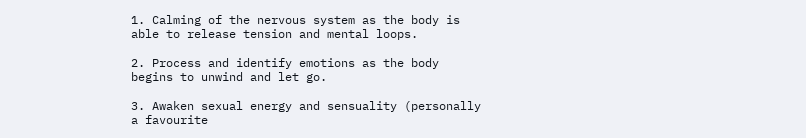1. Calming of the nervous system as the body is able to release tension and mental loops.

2. Process and identify emotions as the body begins to unwind and let go.

3. Awaken sexual energy and sensuality (personally a favourite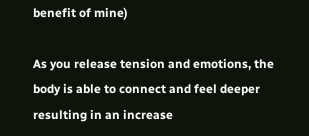benefit of mine)

As you release tension and emotions, the body is able to connect and feel deeper resulting in an increase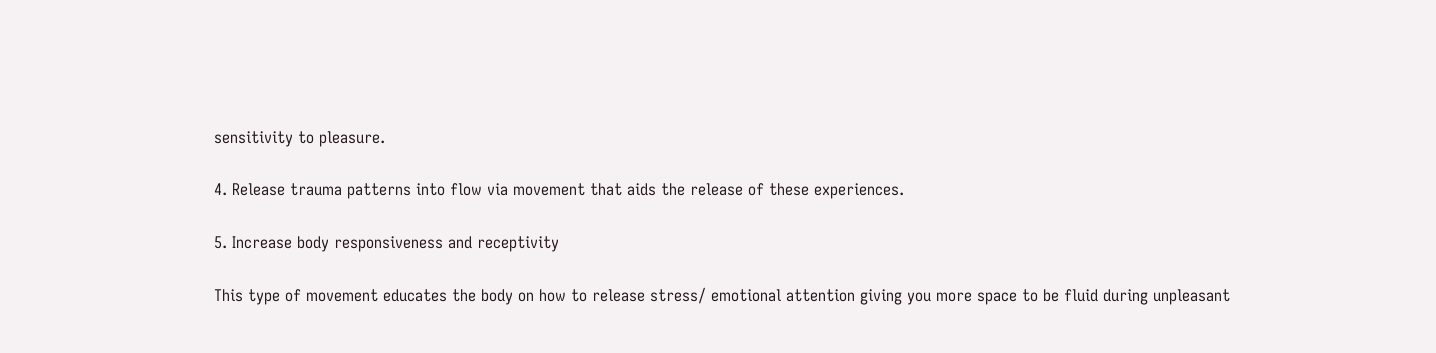sensitivity to pleasure.

4. Release trauma patterns into flow via movement that aids the release of these experiences.

5. Increase body responsiveness and receptivity

This type of movement educates the body on how to release stress/ emotional attention giving you more space to be fluid during unpleasant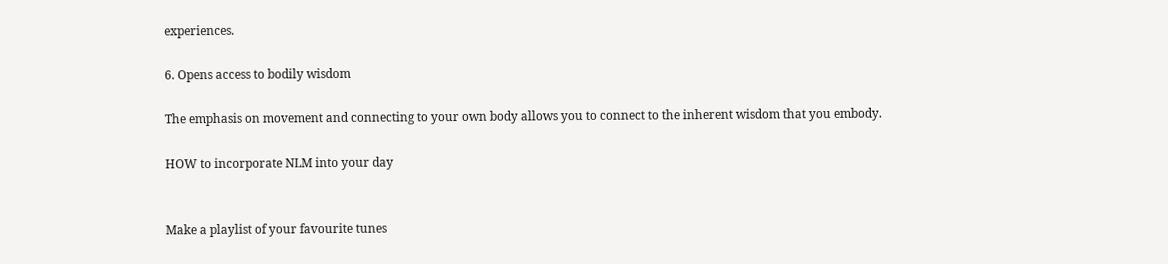experiences.

6. Opens access to bodily wisdom

The emphasis on movement and connecting to your own body allows you to connect to the inherent wisdom that you embody.

HOW to incorporate NLM into your day


Make a playlist of your favourite tunes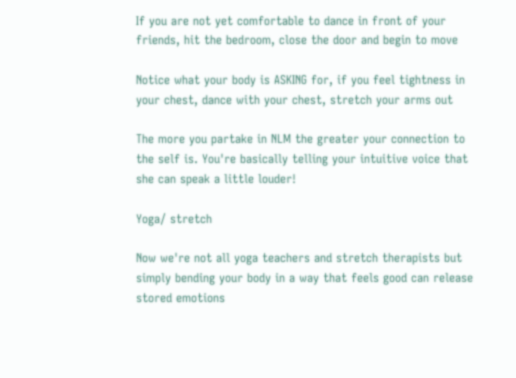If you are not yet comfortable to dance in front of your friends, hit the bedroom, close the door and begin to move

Notice what your body is ASKING for, if you feel tightness in your chest, dance with your chest, stretch your arms out

The more you partake in NLM the greater your connection to the self is. You're basically telling your intuitive voice that she can speak a little louder!

Yoga/ stretch

Now we're not all yoga teachers and stretch therapists but simply bending your body in a way that feels good can release stored emotions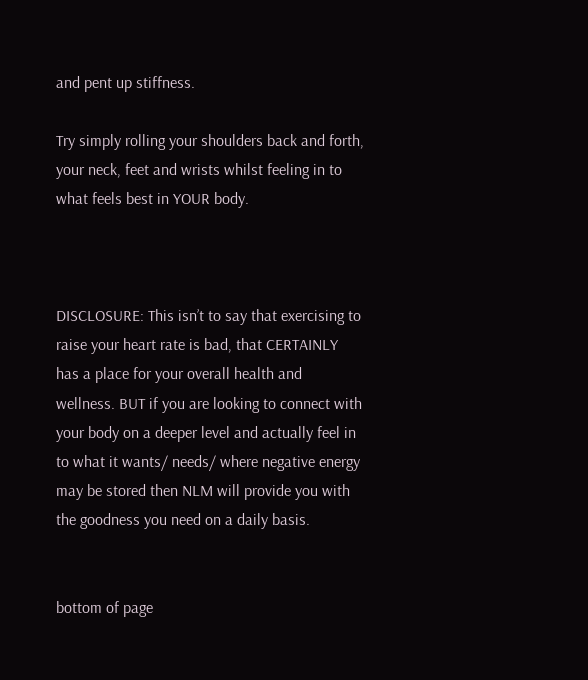and pent up stiffness.

Try simply rolling your shoulders back and forth, your neck, feet and wrists whilst feeling in to what feels best in YOUR body.



DISCLOSURE: This isn’t to say that exercising to raise your heart rate is bad, that CERTAINLY has a place for your overall health and wellness. BUT if you are looking to connect with your body on a deeper level and actually feel in to what it wants/ needs/ where negative energy may be stored then NLM will provide you with the goodness you need on a daily basis.


bottom of page